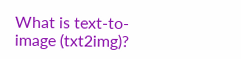What is text-to-image (txt2img)?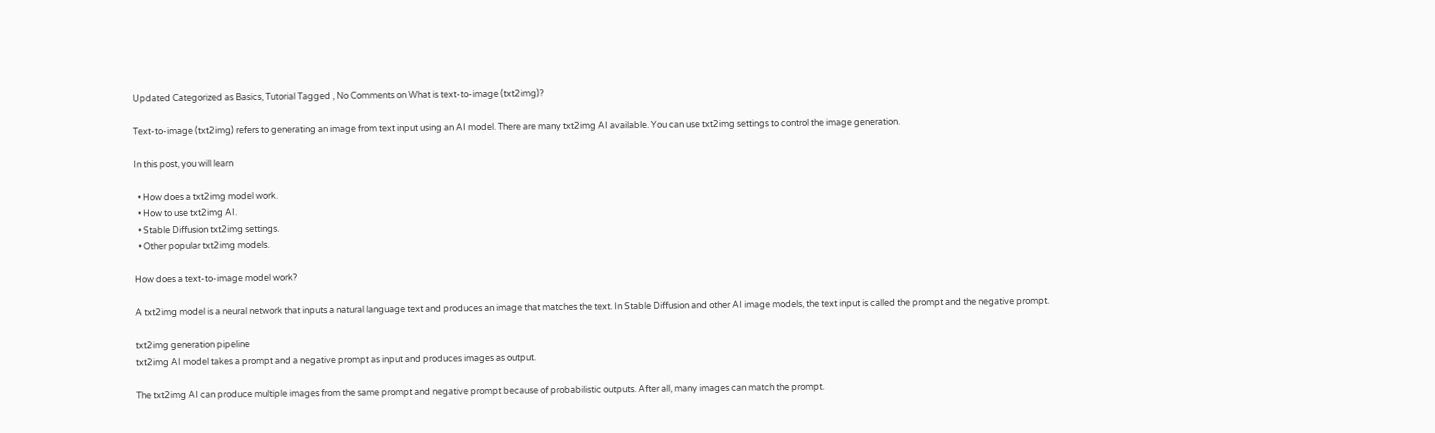Updated Categorized as Basics, Tutorial Tagged , No Comments on What is text-to-image (txt2img)?

Text-to-image (txt2img) refers to generating an image from text input using an AI model. There are many txt2img AI available. You can use txt2img settings to control the image generation.

In this post, you will learn

  • How does a txt2img model work.
  • How to use txt2img AI.
  • Stable Diffusion txt2img settings.
  • Other popular txt2img models.

How does a text-to-image model work?

A txt2img model is a neural network that inputs a natural language text and produces an image that matches the text. In Stable Diffusion and other AI image models, the text input is called the prompt and the negative prompt.

txt2img generation pipeline
txt2img AI model takes a prompt and a negative prompt as input and produces images as output.

The txt2img AI can produce multiple images from the same prompt and negative prompt because of probabilistic outputs. After all, many images can match the prompt.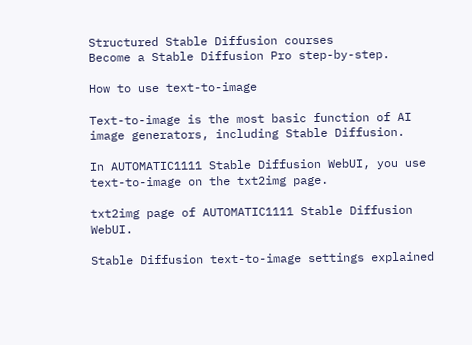Structured Stable Diffusion courses
Become a Stable Diffusion Pro step-by-step.

How to use text-to-image

Text-to-image is the most basic function of AI image generators, including Stable Diffusion.

In AUTOMATIC1111 Stable Diffusion WebUI, you use text-to-image on the txt2img page.

txt2img page of AUTOMATIC1111 Stable Diffusion WebUI.

Stable Diffusion text-to-image settings explained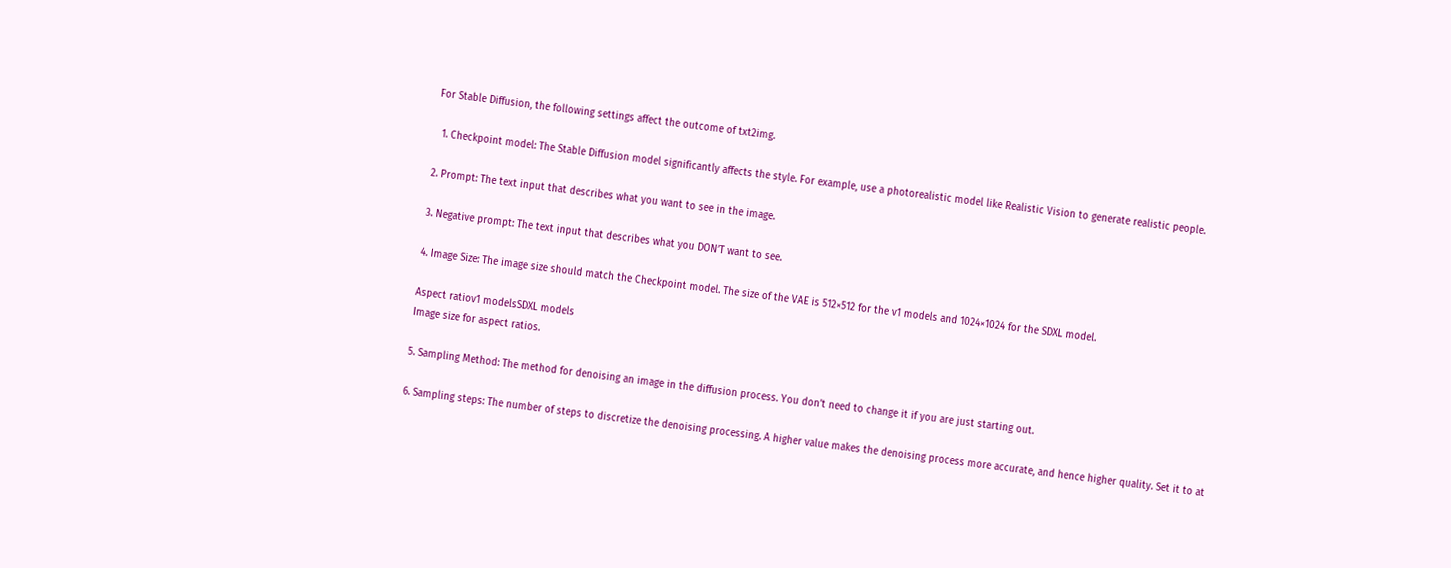For Stable Diffusion, the following settings affect the outcome of txt2img.

  1. Checkpoint model: The Stable Diffusion model significantly affects the style. For example, use a photorealistic model like Realistic Vision to generate realistic people.

2. Prompt: The text input that describes what you want to see in the image.

3. Negative prompt: The text input that describes what you DON’T want to see.

4. Image Size: The image size should match the Checkpoint model. The size of the VAE is 512×512 for the v1 models and 1024×1024 for the SDXL model.

Aspect ratiov1 modelsSDXL models
Image size for aspect ratios.

5. Sampling Method: The method for denoising an image in the diffusion process. You don’t need to change it if you are just starting out.

6. Sampling steps: The number of steps to discretize the denoising processing. A higher value makes the denoising process more accurate, and hence higher quality. Set it to at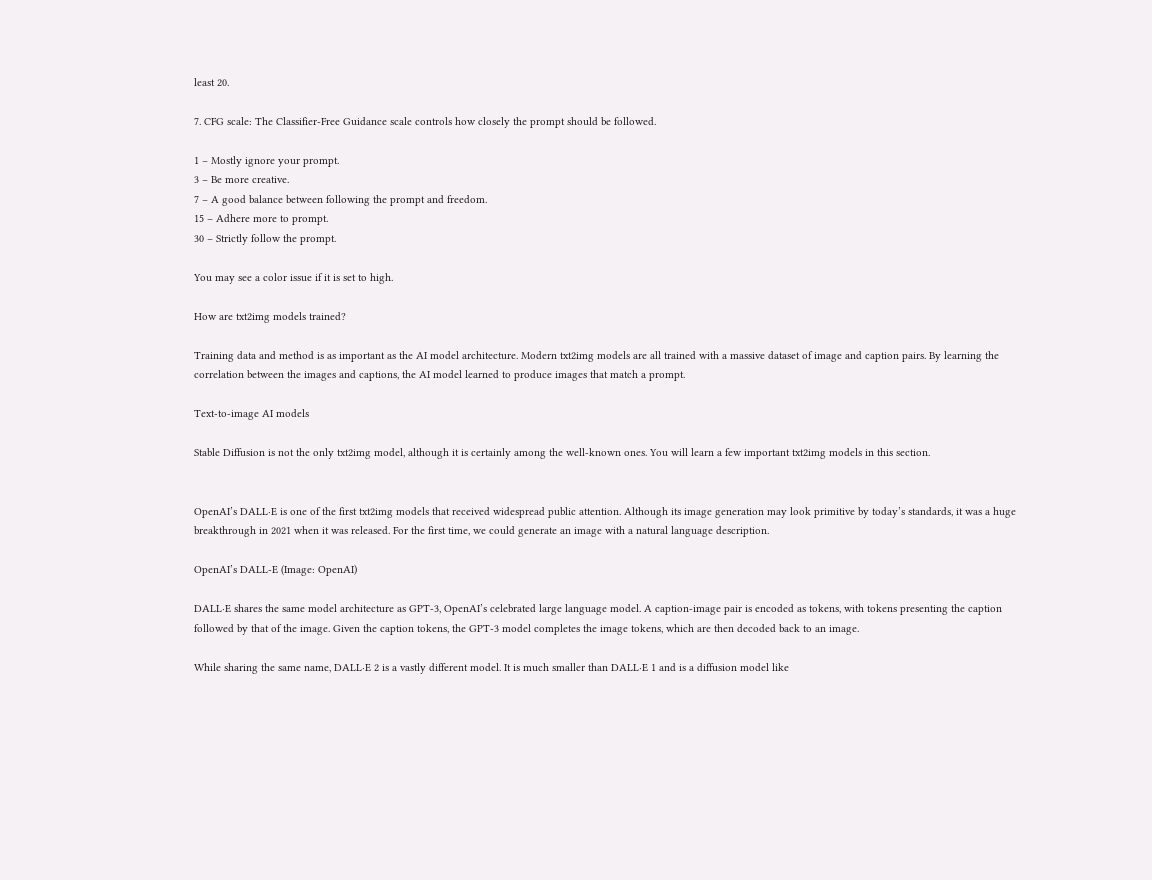least 20.

7. CFG scale: The Classifier-Free Guidance scale controls how closely the prompt should be followed.

1 – Mostly ignore your prompt.
3 – Be more creative.
7 – A good balance between following the prompt and freedom.
15 – Adhere more to prompt.
30 – Strictly follow the prompt.

You may see a color issue if it is set to high.

How are txt2img models trained?

Training data and method is as important as the AI model architecture. Modern txt2img models are all trained with a massive dataset of image and caption pairs. By learning the correlation between the images and captions, the AI model learned to produce images that match a prompt.

Text-to-image AI models

Stable Diffusion is not the only txt2img model, although it is certainly among the well-known ones. You will learn a few important txt2img models in this section.


OpenAI’s DALL·E is one of the first txt2img models that received widespread public attention. Although its image generation may look primitive by today’s standards, it was a huge breakthrough in 2021 when it was released. For the first time, we could generate an image with a natural language description.

OpenAI’s DALL-E (Image: OpenAI)

DALL·E shares the same model architecture as GPT-3, OpenAI’s celebrated large language model. A caption-image pair is encoded as tokens, with tokens presenting the caption followed by that of the image. Given the caption tokens, the GPT-3 model completes the image tokens, which are then decoded back to an image.

While sharing the same name, DALL·E 2 is a vastly different model. It is much smaller than DALL·E 1 and is a diffusion model like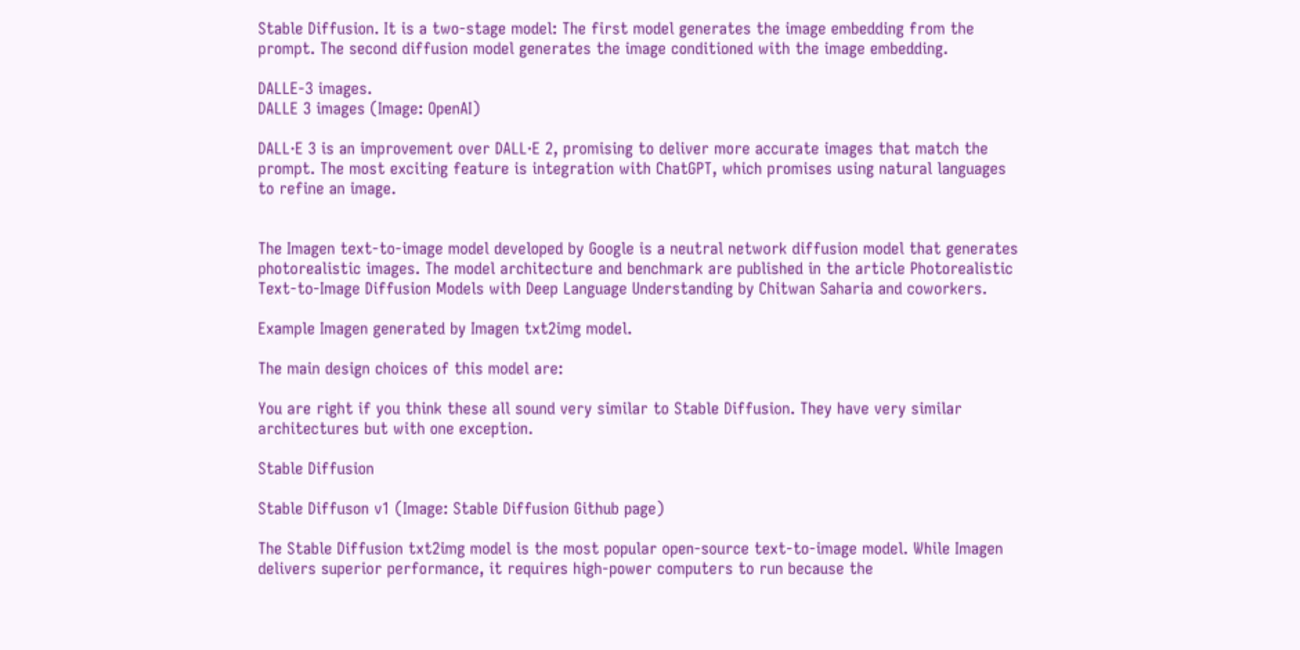Stable Diffusion. It is a two-stage model: The first model generates the image embedding from the prompt. The second diffusion model generates the image conditioned with the image embedding.

DALLE-3 images.
DALLE 3 images (Image: OpenAI)

DALL·E 3 is an improvement over DALL·E 2, promising to deliver more accurate images that match the prompt. The most exciting feature is integration with ChatGPT, which promises using natural languages to refine an image.


The Imagen text-to-image model developed by Google is a neutral network diffusion model that generates photorealistic images. The model architecture and benchmark are published in the article Photorealistic Text-to-Image Diffusion Models with Deep Language Understanding by Chitwan Saharia and coworkers.

Example Imagen generated by Imagen txt2img model.

The main design choices of this model are:

You are right if you think these all sound very similar to Stable Diffusion. They have very similar architectures but with one exception.

Stable Diffusion

Stable Diffuson v1 (Image: Stable Diffusion Github page)

The Stable Diffusion txt2img model is the most popular open-source text-to-image model. While Imagen delivers superior performance, it requires high-power computers to run because the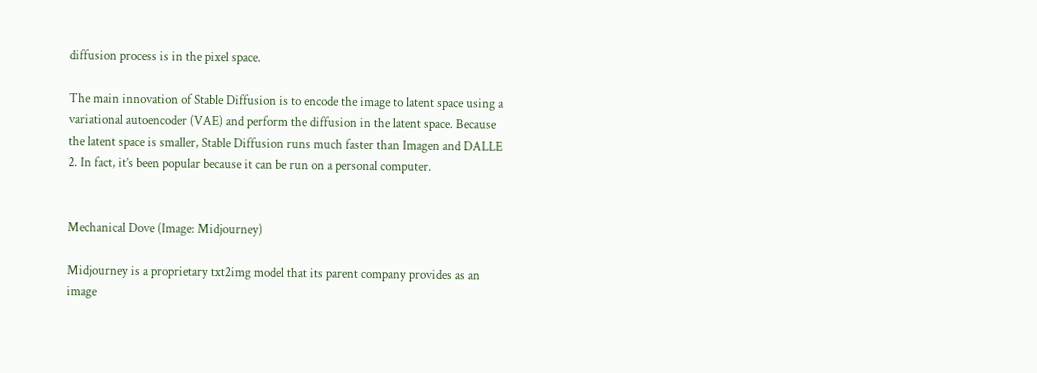diffusion process is in the pixel space.

The main innovation of Stable Diffusion is to encode the image to latent space using a variational autoencoder (VAE) and perform the diffusion in the latent space. Because the latent space is smaller, Stable Diffusion runs much faster than Imagen and DALLE 2. In fact, it’s been popular because it can be run on a personal computer.


Mechanical Dove (Image: Midjourney)

Midjourney is a proprietary txt2img model that its parent company provides as an image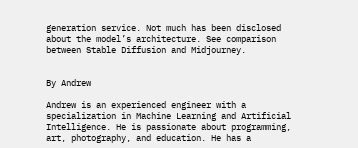generation service. Not much has been disclosed about the model’s architecture. See comparison between Stable Diffusion and Midjourney.


By Andrew

Andrew is an experienced engineer with a specialization in Machine Learning and Artificial Intelligence. He is passionate about programming, art, photography, and education. He has a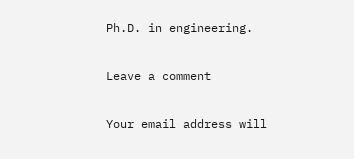Ph.D. in engineering.

Leave a comment

Your email address will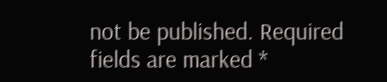not be published. Required fields are marked *